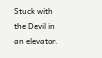Stuck with the Devil in an elevator.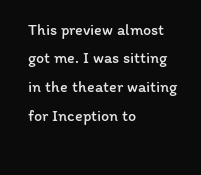This preview almost got me. I was sitting in the theater waiting for Inception to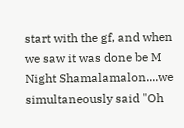start with the gf, and when we saw it was done be M Night Shamalamalon....we simultaneously said "Oh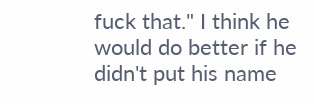fuck that." I think he would do better if he didn't put his name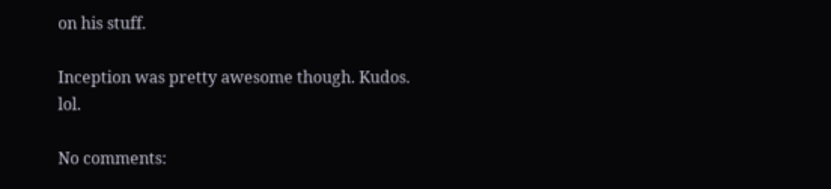on his stuff.

Inception was pretty awesome though. Kudos. lol.

No comments: